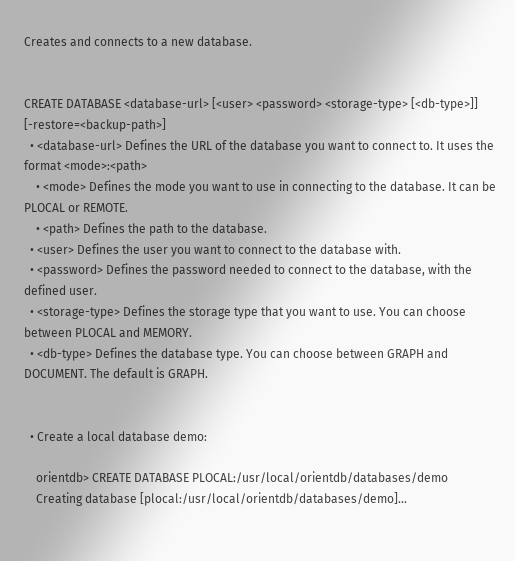Creates and connects to a new database.


CREATE DATABASE <database-url> [<user> <password> <storage-type> [<db-type>]] [-restore=<backup-path>]
  • <database-url> Defines the URL of the database you want to connect to. It uses the format <mode>:<path>
    • <mode> Defines the mode you want to use in connecting to the database. It can be PLOCAL or REMOTE.
    • <path> Defines the path to the database.
  • <user> Defines the user you want to connect to the database with.
  • <password> Defines the password needed to connect to the database, with the defined user.
  • <storage-type> Defines the storage type that you want to use. You can choose between PLOCAL and MEMORY.
  • <db-type> Defines the database type. You can choose between GRAPH and DOCUMENT. The default is GRAPH.


  • Create a local database demo:

    orientdb> CREATE DATABASE PLOCAL:/usr/local/orientdb/databases/demo
    Creating database [plocal:/usr/local/orientdb/databases/demo]...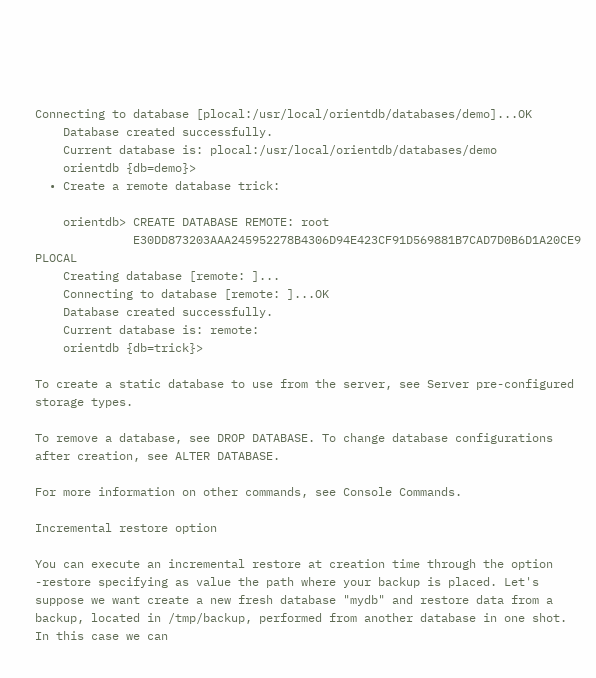Connecting to database [plocal:/usr/local/orientdb/databases/demo]...OK
    Database created successfully.
    Current database is: plocal:/usr/local/orientdb/databases/demo
    orientdb {db=demo}>
  • Create a remote database trick:

    orientdb> CREATE DATABASE REMOTE: root
              E30DD873203AAA245952278B4306D94E423CF91D569881B7CAD7D0B6D1A20CE9 PLOCAL
    Creating database [remote: ]...
    Connecting to database [remote: ]...OK
    Database created successfully.
    Current database is: remote:
    orientdb {db=trick}>

To create a static database to use from the server, see Server pre-configured storage types.

To remove a database, see DROP DATABASE. To change database configurations after creation, see ALTER DATABASE.

For more information on other commands, see Console Commands.

Incremental restore option

You can execute an incremental restore at creation time through the option -restore specifying as value the path where your backup is placed. Let's suppose we want create a new fresh database "mydb" and restore data from a backup, located in /tmp/backup, performed from another database in one shot. In this case we can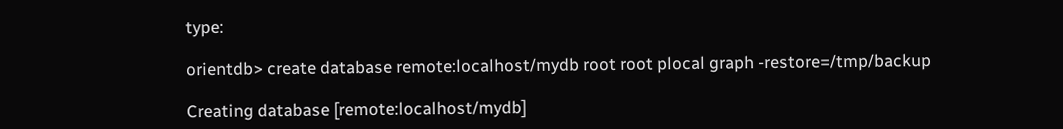type:

orientdb> create database remote:localhost/mydb root root plocal graph -restore=/tmp/backup

Creating database [remote:localhost/mydb]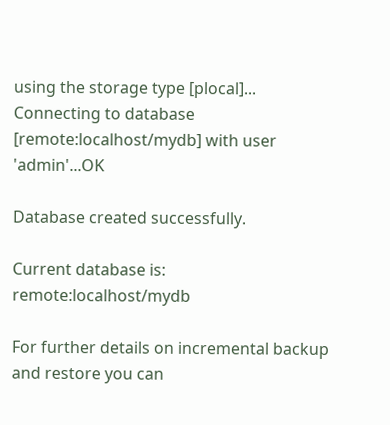using the storage type [plocal]...
Connecting to database [remote:localhost/mydb] with user 'admin'...OK

Database created successfully.

Current database is: remote:localhost/mydb

For further details on incremental backup and restore you can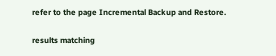refer to the page Incremental Backup and Restore.

results matching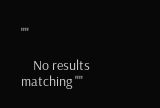""

    No results matching ""